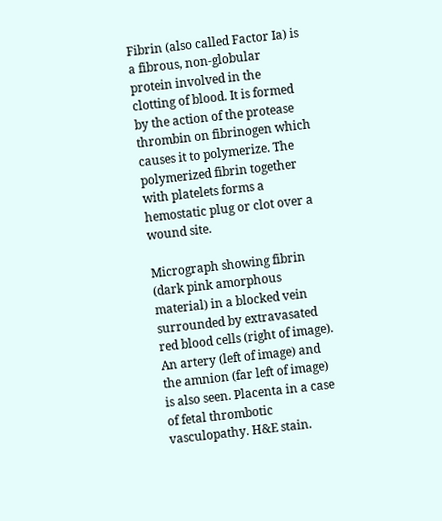Fibrin (also called Factor Ia) is a fibrous, non-globular protein involved in the clotting of blood. It is formed by the action of the protease thrombin on fibrinogen which causes it to polymerize. The polymerized fibrin together with platelets forms a hemostatic plug or clot over a wound site.

Micrograph showing fibrin (dark pink amorphous material) in a blocked vein surrounded by extravasated red blood cells (right of image). An artery (left of image) and the amnion (far left of image) is also seen. Placenta in a case of fetal thrombotic vasculopathy. H&E stain.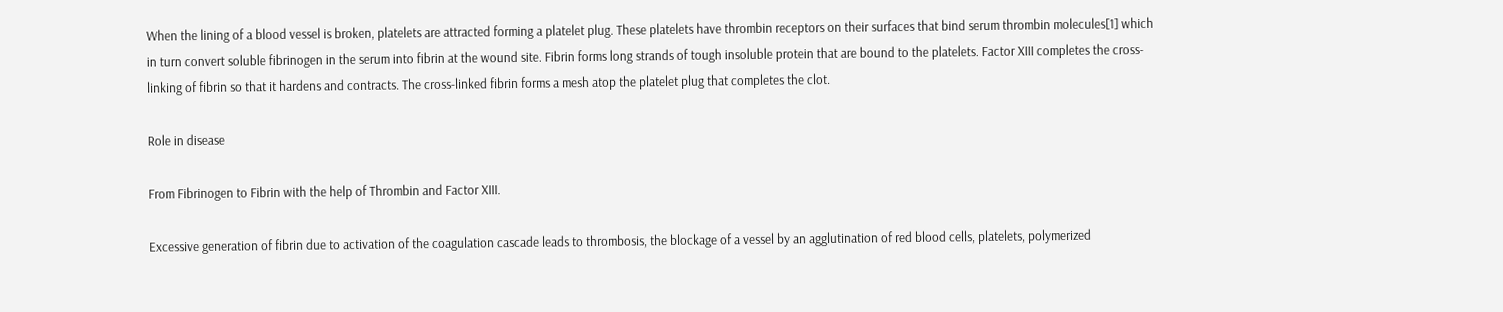When the lining of a blood vessel is broken, platelets are attracted forming a platelet plug. These platelets have thrombin receptors on their surfaces that bind serum thrombin molecules[1] which in turn convert soluble fibrinogen in the serum into fibrin at the wound site. Fibrin forms long strands of tough insoluble protein that are bound to the platelets. Factor XIII completes the cross-linking of fibrin so that it hardens and contracts. The cross-linked fibrin forms a mesh atop the platelet plug that completes the clot.

Role in disease

From Fibrinogen to Fibrin with the help of Thrombin and Factor XIII.

Excessive generation of fibrin due to activation of the coagulation cascade leads to thrombosis, the blockage of a vessel by an agglutination of red blood cells, platelets, polymerized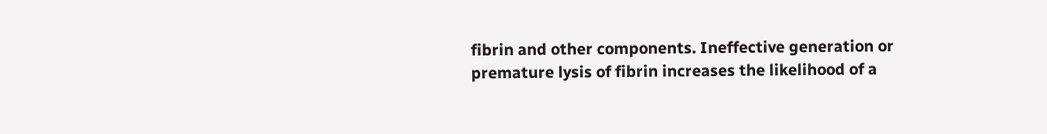fibrin and other components. Ineffective generation or premature lysis of fibrin increases the likelihood of a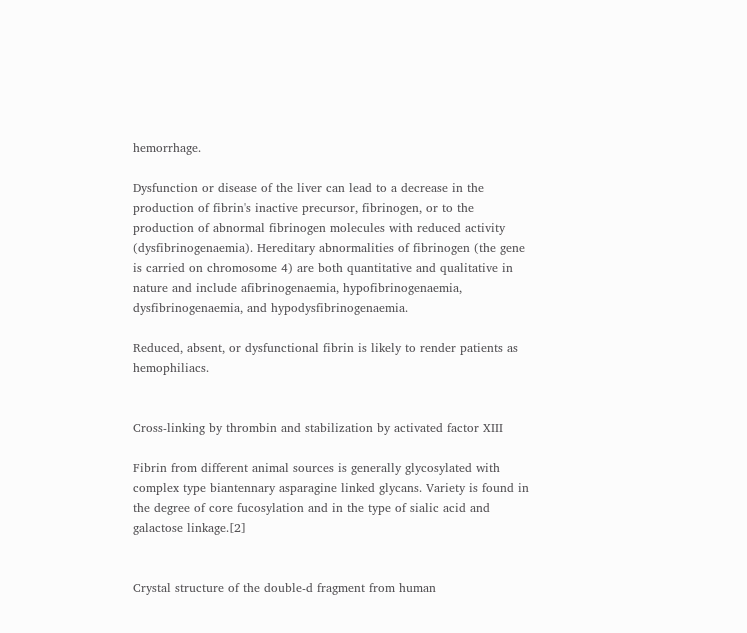hemorrhage.

Dysfunction or disease of the liver can lead to a decrease in the production of fibrin's inactive precursor, fibrinogen, or to the production of abnormal fibrinogen molecules with reduced activity (dysfibrinogenaemia). Hereditary abnormalities of fibrinogen (the gene is carried on chromosome 4) are both quantitative and qualitative in nature and include afibrinogenaemia, hypofibrinogenaemia, dysfibrinogenaemia, and hypodysfibrinogenaemia.

Reduced, absent, or dysfunctional fibrin is likely to render patients as hemophiliacs.


Cross-linking by thrombin and stabilization by activated factor XIII

Fibrin from different animal sources is generally glycosylated with complex type biantennary asparagine linked glycans. Variety is found in the degree of core fucosylation and in the type of sialic acid and galactose linkage.[2]


Crystal structure of the double-d fragment from human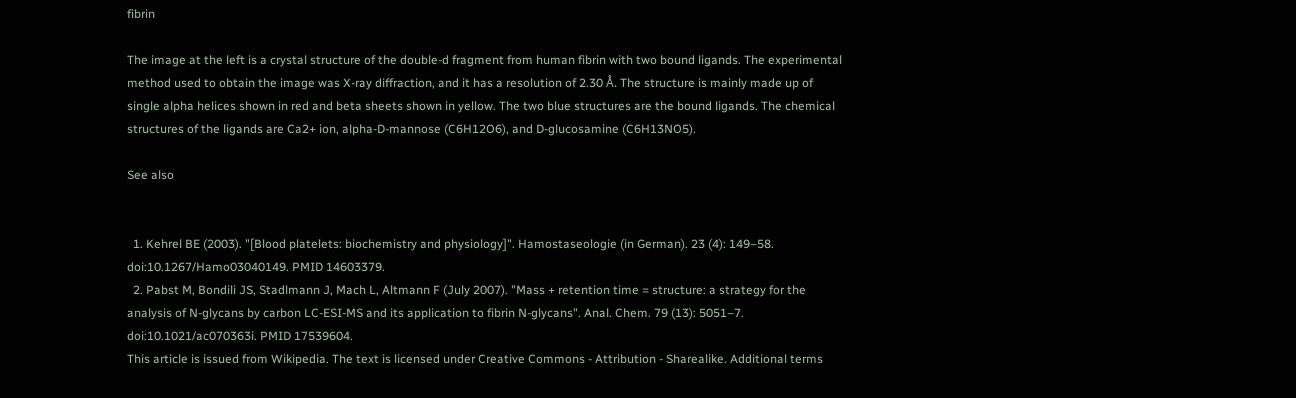fibrin

The image at the left is a crystal structure of the double-d fragment from human fibrin with two bound ligands. The experimental method used to obtain the image was X-ray diffraction, and it has a resolution of 2.30 Å. The structure is mainly made up of single alpha helices shown in red and beta sheets shown in yellow. The two blue structures are the bound ligands. The chemical structures of the ligands are Ca2+ ion, alpha-D-mannose (C6H12O6), and D-glucosamine (C6H13NO5).

See also


  1. Kehrel BE (2003). "[Blood platelets: biochemistry and physiology]". Hamostaseologie (in German). 23 (4): 149–58. doi:10.1267/Hamo03040149. PMID 14603379.
  2. Pabst M, Bondili JS, Stadlmann J, Mach L, Altmann F (July 2007). "Mass + retention time = structure: a strategy for the analysis of N-glycans by carbon LC-ESI-MS and its application to fibrin N-glycans". Anal. Chem. 79 (13): 5051–7. doi:10.1021/ac070363i. PMID 17539604.
This article is issued from Wikipedia. The text is licensed under Creative Commons - Attribution - Sharealike. Additional terms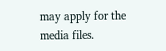may apply for the media files.